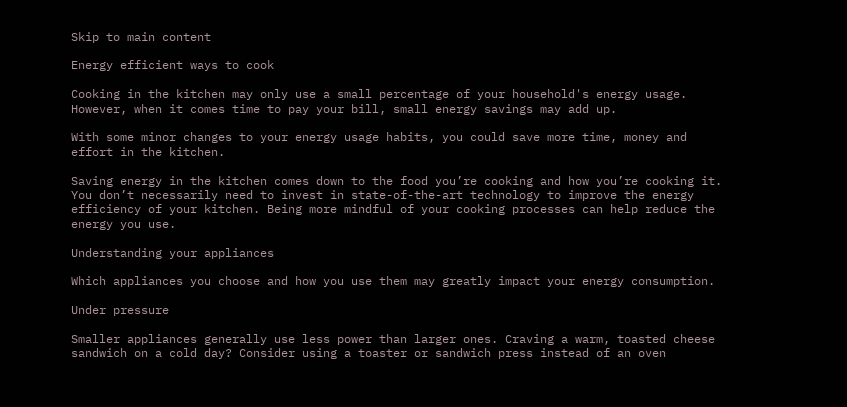Skip to main content

Energy efficient ways to cook

Cooking in the kitchen may only use a small percentage of your household's energy usage. However, when it comes time to pay your bill, small energy savings may add up.

With some minor changes to your energy usage habits, you could save more time, money and effort in the kitchen.

Saving energy in the kitchen comes down to the food you’re cooking and how you’re cooking it. You don’t necessarily need to invest in state-of-the-art technology to improve the energy efficiency of your kitchen. Being more mindful of your cooking processes can help reduce the energy you use.

Understanding your appliances

Which appliances you choose and how you use them may greatly impact your energy consumption.

Under pressure

Smaller appliances generally use less power than larger ones. Craving a warm, toasted cheese sandwich on a cold day? Consider using a toaster or sandwich press instead of an oven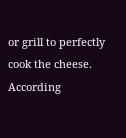or grill to perfectly cook the cheese. According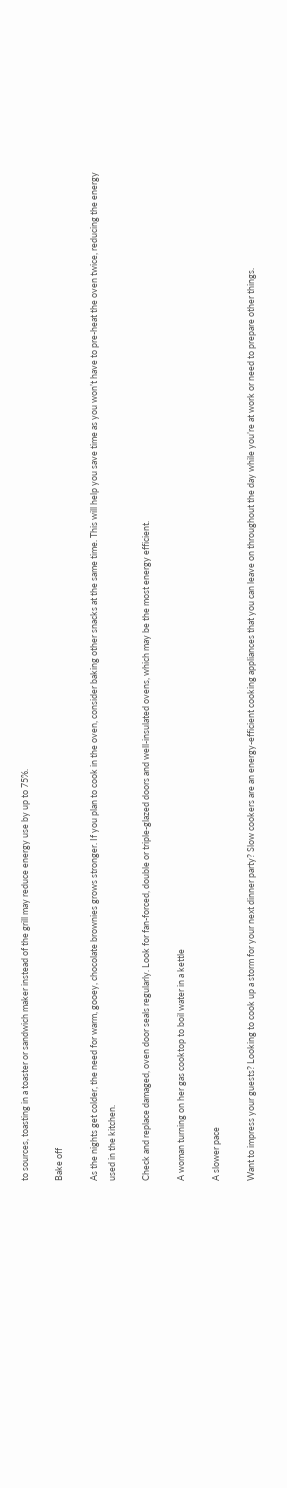to sources, toasting in a toaster or sandwich maker instead of the grill may reduce energy use by up to 75%.

Bake off

As the nights get colder, the need for warm, gooey, chocolate brownies grows stronger. If you plan to cook in the oven, consider baking other snacks at the same time. This will help you save time as you won’t have to pre-heat the oven twice, reducing the energy used in the kitchen.

Check and replace damaged, oven door seals regularly. Look for fan-forced, double or triple-glazed doors and well-insulated ovens, which may be the most energy efficient.

A woman turning on her gas cooktop to boil water in a kettle

A slower pace

Want to impress your guests? Looking to cook up a storm for your next dinner party? Slow cookers are an energy-efficient cooking appliances that you can leave on throughout the day while you’re at work or need to prepare other things.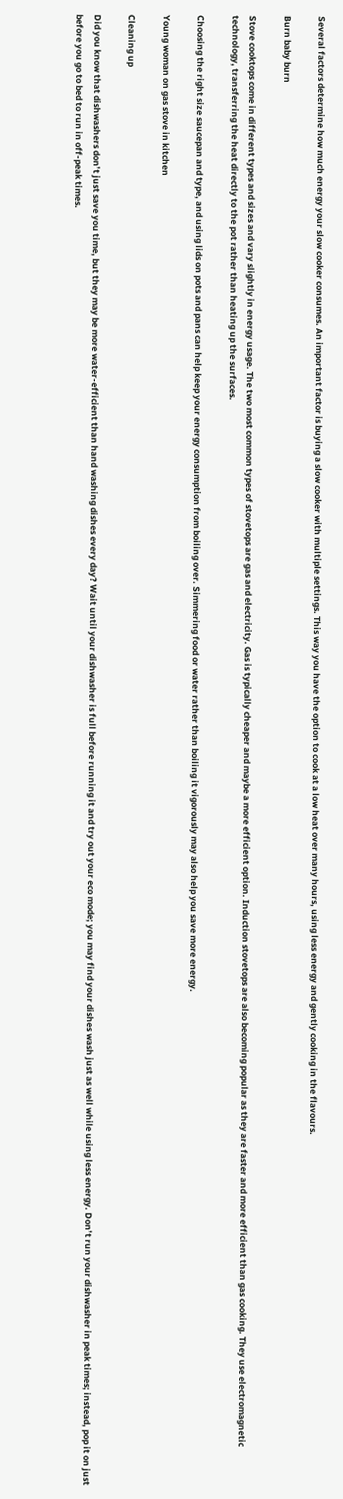Several factors determine how much energy your slow cooker consumes. An important factor is buying a slow cooker with multiple settings. This way you have the option to cook at a low heat over many hours, using less energy and gently cooking in the flavours.

Burn baby burn

Stove cooktops come in different types and sizes and vary slightly in energy usage. The two most common types of stovetops are gas and electricity. Gas is typically cheaper and maybe a more efficient option. Induction stovetops are also becoming popular as they are faster and more efficient than gas cooking. They use electromagnetic technology, transferring the heat directly to the pot rather than heating up the surfaces.

Choosing the right size saucepan and type, and using lids on pots and pans can help keep your energy consumption from boiling over. Simmering food or water rather than boiling it vigorously may also help you save more energy.

Young woman on gas stove in kitchen

Cleaning up

Did you know that dishwashers don’t just save you time, but they may be more water-efficient than hand washing dishes every day? Wait until your dishwasher is full before running it and try out your eco mode; you may find your dishes wash just as well while using less energy. Don’t run your dishwasher in peak times; instead, pop it on just before you go to bed to run in off-peak times.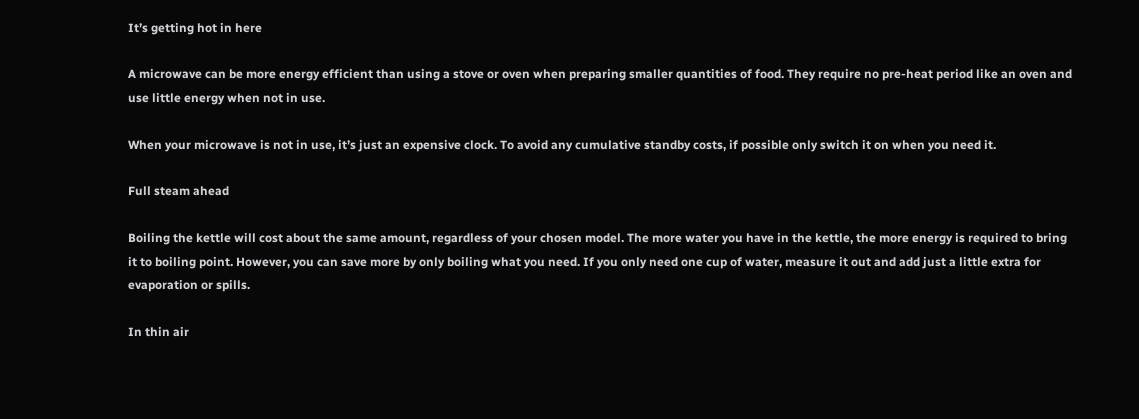It’s getting hot in here

A microwave can be more energy efficient than using a stove or oven when preparing smaller quantities of food. They require no pre-heat period like an oven and use little energy when not in use.

When your microwave is not in use, it’s just an expensive clock. To avoid any cumulative standby costs, if possible only switch it on when you need it.

Full steam ahead

Boiling the kettle will cost about the same amount, regardless of your chosen model. The more water you have in the kettle, the more energy is required to bring it to boiling point. However, you can save more by only boiling what you need. If you only need one cup of water, measure it out and add just a little extra for evaporation or spills.

In thin air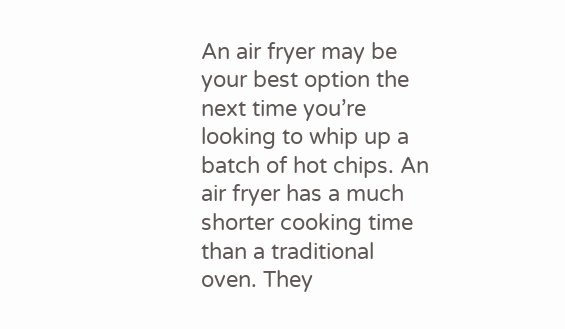An air fryer may be your best option the next time you’re looking to whip up a batch of hot chips. An air fryer has a much shorter cooking time than a traditional oven. They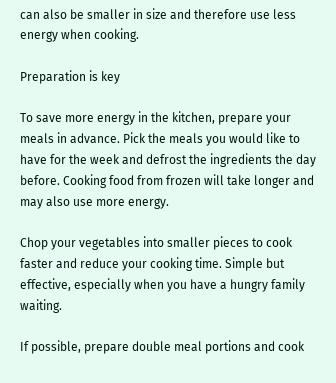can also be smaller in size and therefore use less energy when cooking.

Preparation is key

To save more energy in the kitchen, prepare your meals in advance. Pick the meals you would like to have for the week and defrost the ingredients the day before. Cooking food from frozen will take longer and may also use more energy.

Chop your vegetables into smaller pieces to cook faster and reduce your cooking time. Simple but effective, especially when you have a hungry family waiting.

If possible, prepare double meal portions and cook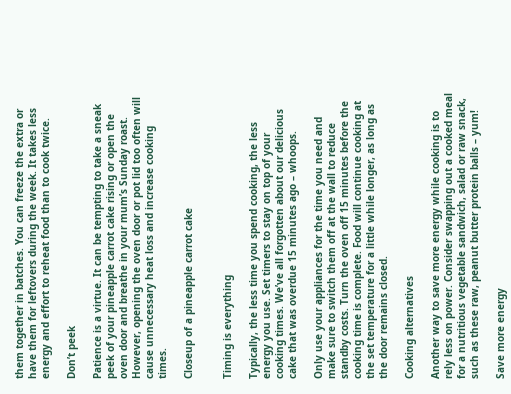them together in batches. You can freeze the extra or have them for leftovers during the week. It takes less energy and effort to reheat food than to cook twice.

Don’t peek

Patience is a virtue. It can be tempting to take a sneak peek of your pineapple carrot cake rising or open the oven door and breathe in your mum’s Sunday roast. However, opening the oven door or pot lid too often will cause unnecessary heat loss and increase cooking times.

Closeup of a pineapple carrot cake


Timing is everything

Typically, the less time you spend cooking, the less energy you use. Set timers to stay on top of your cooking times. We’ve all forgotten about our delicious cake that was overdue 15 minutes ago – whoops.

Only use your appliances for the time you need and make sure to switch them off at the wall to reduce standby costs. Turn the oven off 15 minutes before the cooking time is complete. Food will continue cooking at the set temperature for a little while longer, as long as the door remains closed.

Cooking alternatives

Another way to save more energy while cooking is to rely less on power. Consider swapping out a cooked meal for a nutritious vegetable sandwich, salad or raw snack, such as these raw, peanut butter protein balls – yum!

Save more energy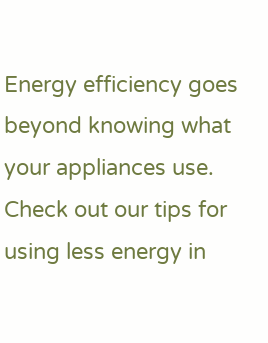Energy efficiency goes beyond knowing what your appliances use. Check out our tips for using less energy in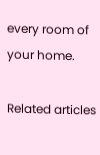every room of your home.

Related articles